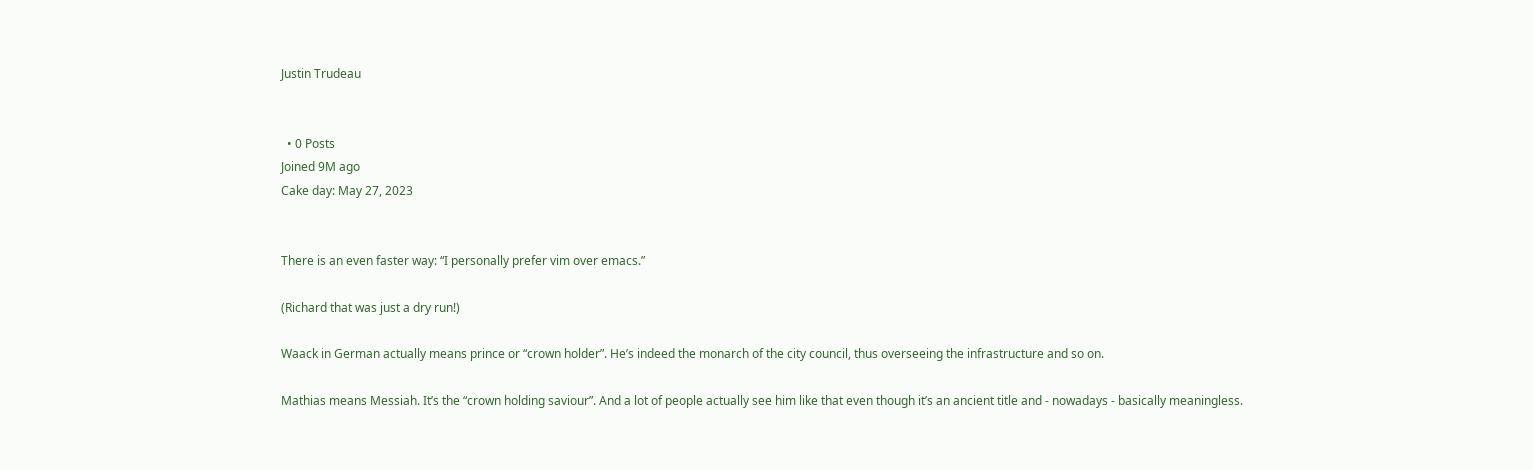Justin Trudeau


  • 0 Posts
Joined 9M ago
Cake day: May 27, 2023


There is an even faster way: “I personally prefer vim over emacs.”

(Richard that was just a dry run!)

Waack in German actually means prince or “crown holder”. He’s indeed the monarch of the city council, thus overseeing the infrastructure and so on.

Mathias means Messiah. It’s the “crown holding saviour”. And a lot of people actually see him like that even though it’s an ancient title and - nowadays - basically meaningless.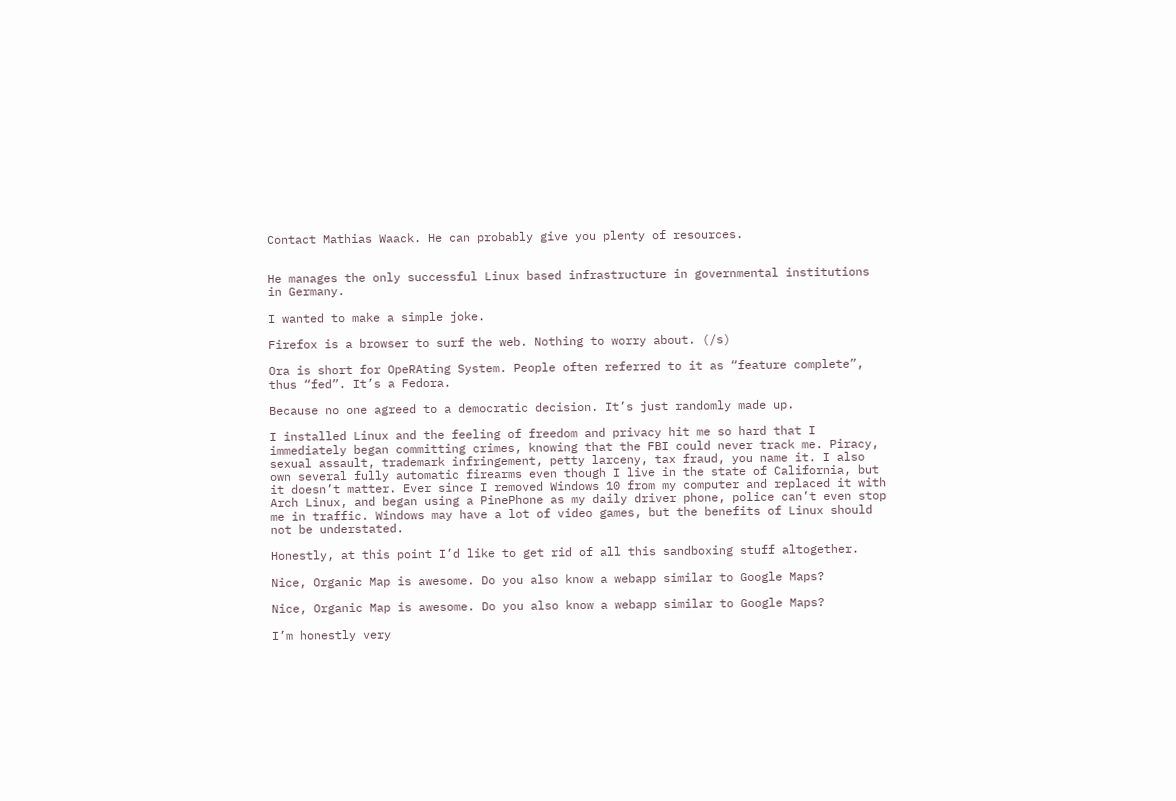Contact Mathias Waack. He can probably give you plenty of resources.


He manages the only successful Linux based infrastructure in governmental institutions in Germany.

I wanted to make a simple joke.

Firefox is a browser to surf the web. Nothing to worry about. (/s)

Ora is short for OpeRAting System. People often referred to it as “feature complete”, thus “fed”. It’s a Fedora.

Because no one agreed to a democratic decision. It’s just randomly made up.

I installed Linux and the feeling of freedom and privacy hit me so hard that I immediately began committing crimes, knowing that the FBI could never track me. Piracy, sexual assault, trademark infringement, petty larceny, tax fraud, you name it. I also own several fully automatic firearms even though I live in the state of California, but it doesn’t matter. Ever since I removed Windows 10 from my computer and replaced it with Arch Linux, and began using a PinePhone as my daily driver phone, police can’t even stop me in traffic. Windows may have a lot of video games, but the benefits of Linux should not be understated.

Honestly, at this point I’d like to get rid of all this sandboxing stuff altogether.

Nice, Organic Map is awesome. Do you also know a webapp similar to Google Maps?

Nice, Organic Map is awesome. Do you also know a webapp similar to Google Maps?

I’m honestly very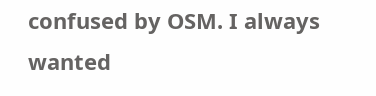confused by OSM. I always wanted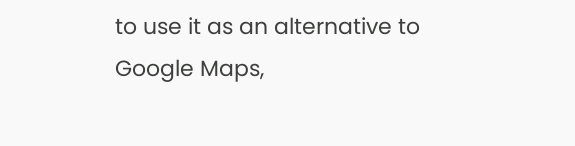to use it as an alternative to Google Maps,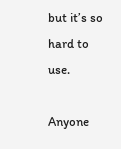but it’s so hard to use.

Anyone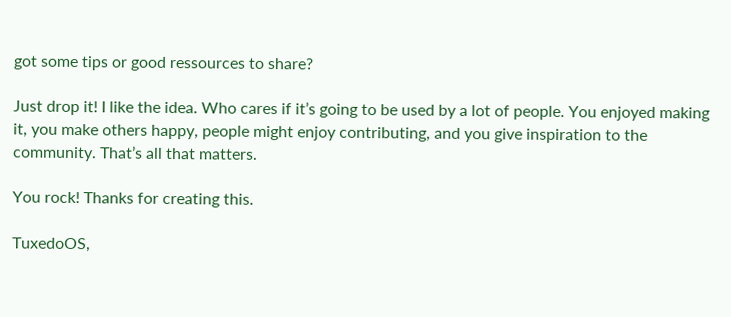got some tips or good ressources to share?

Just drop it! I like the idea. Who cares if it’s going to be used by a lot of people. You enjoyed making it, you make others happy, people might enjoy contributing, and you give inspiration to the community. That’s all that matters.

You rock! Thanks for creating this.

TuxedoOS,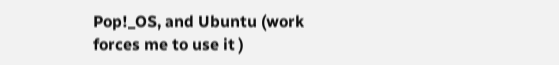Pop!_OS, and Ubuntu (work forces me to use it )